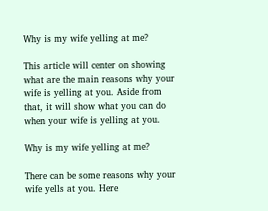Why is my wife yelling at me?

This article will center on showing what are the main reasons why your wife is yelling at you. Aside from that, it will show what you can do when your wife is yelling at you.

Why is my wife yelling at me?

There can be some reasons why your wife yells at you. Here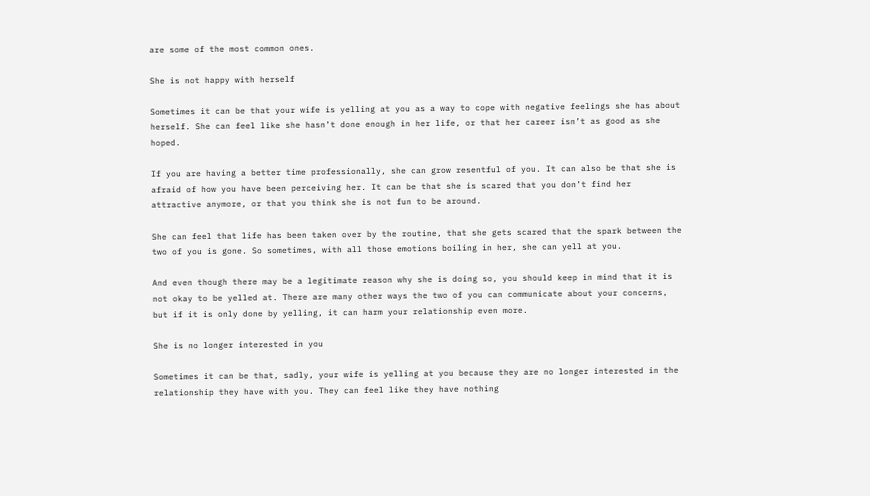are some of the most common ones.

She is not happy with herself

Sometimes it can be that your wife is yelling at you as a way to cope with negative feelings she has about herself. She can feel like she hasn’t done enough in her life, or that her career isn’t as good as she hoped.

If you are having a better time professionally, she can grow resentful of you. It can also be that she is afraid of how you have been perceiving her. It can be that she is scared that you don’t find her attractive anymore, or that you think she is not fun to be around.

She can feel that life has been taken over by the routine, that she gets scared that the spark between the two of you is gone. So sometimes, with all those emotions boiling in her, she can yell at you.

And even though there may be a legitimate reason why she is doing so, you should keep in mind that it is not okay to be yelled at. There are many other ways the two of you can communicate about your concerns, but if it is only done by yelling, it can harm your relationship even more.

She is no longer interested in you

Sometimes it can be that, sadly, your wife is yelling at you because they are no longer interested in the relationship they have with you. They can feel like they have nothing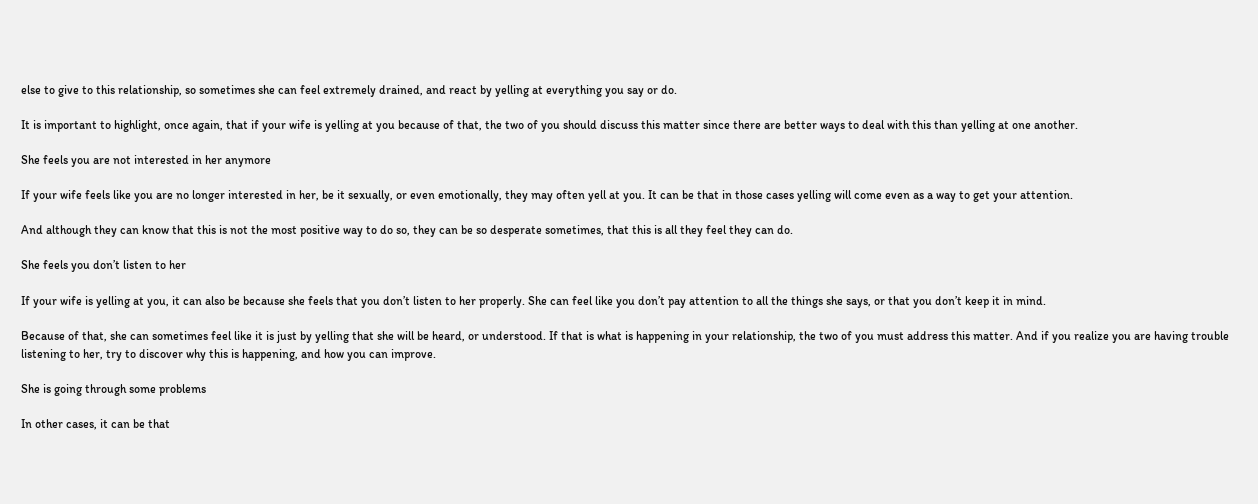else to give to this relationship, so sometimes she can feel extremely drained, and react by yelling at everything you say or do.

It is important to highlight, once again, that if your wife is yelling at you because of that, the two of you should discuss this matter since there are better ways to deal with this than yelling at one another.

She feels you are not interested in her anymore

If your wife feels like you are no longer interested in her, be it sexually, or even emotionally, they may often yell at you. It can be that in those cases yelling will come even as a way to get your attention.

And although they can know that this is not the most positive way to do so, they can be so desperate sometimes, that this is all they feel they can do.

She feels you don’t listen to her

If your wife is yelling at you, it can also be because she feels that you don’t listen to her properly. She can feel like you don’t pay attention to all the things she says, or that you don’t keep it in mind.

Because of that, she can sometimes feel like it is just by yelling that she will be heard, or understood. If that is what is happening in your relationship, the two of you must address this matter. And if you realize you are having trouble listening to her, try to discover why this is happening, and how you can improve.

She is going through some problems

In other cases, it can be that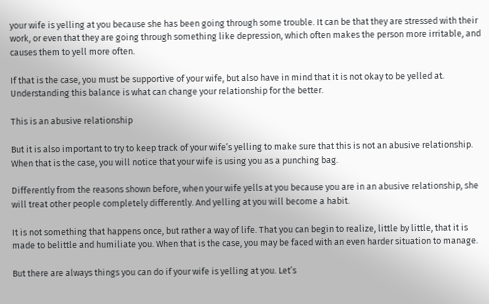your wife is yelling at you because she has been going through some trouble. It can be that they are stressed with their work, or even that they are going through something like depression, which often makes the person more irritable, and causes them to yell more often.

If that is the case, you must be supportive of your wife, but also have in mind that it is not okay to be yelled at. Understanding this balance is what can change your relationship for the better.

This is an abusive relationship

But it is also important to try to keep track of your wife’s yelling to make sure that this is not an abusive relationship. When that is the case, you will notice that your wife is using you as a punching bag.

Differently from the reasons shown before, when your wife yells at you because you are in an abusive relationship, she will treat other people completely differently. And yelling at you will become a habit.

It is not something that happens once, but rather a way of life. That you can begin to realize, little by little, that it is made to belittle and humiliate you. When that is the case, you may be faced with an even harder situation to manage.

But there are always things you can do if your wife is yelling at you. Let’s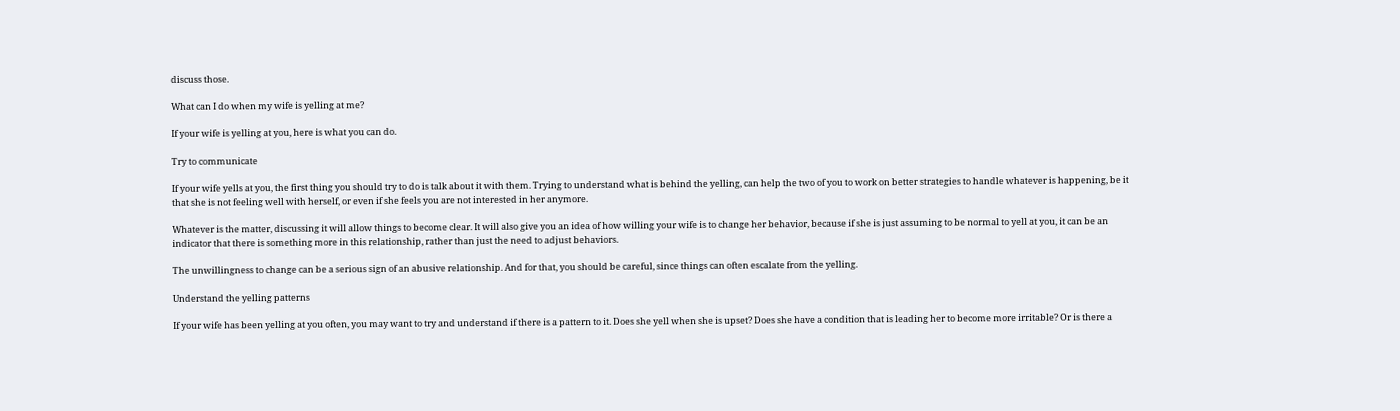discuss those.

What can I do when my wife is yelling at me?

If your wife is yelling at you, here is what you can do.

Try to communicate

If your wife yells at you, the first thing you should try to do is talk about it with them. Trying to understand what is behind the yelling, can help the two of you to work on better strategies to handle whatever is happening, be it that she is not feeling well with herself, or even if she feels you are not interested in her anymore.

Whatever is the matter, discussing it will allow things to become clear. It will also give you an idea of how willing your wife is to change her behavior, because if she is just assuming to be normal to yell at you, it can be an indicator that there is something more in this relationship, rather than just the need to adjust behaviors.

The unwillingness to change can be a serious sign of an abusive relationship. And for that, you should be careful, since things can often escalate from the yelling.

Understand the yelling patterns

If your wife has been yelling at you often, you may want to try and understand if there is a pattern to it. Does she yell when she is upset? Does she have a condition that is leading her to become more irritable? Or is there a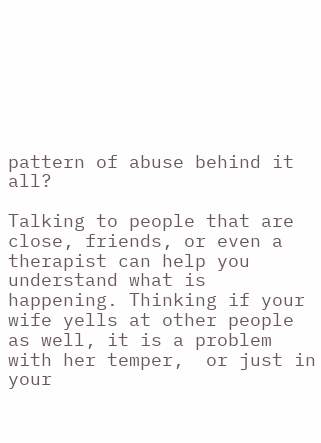pattern of abuse behind it all?

Talking to people that are close, friends, or even a therapist can help you understand what is happening. Thinking if your wife yells at other people as well, it is a problem with her temper,  or just in your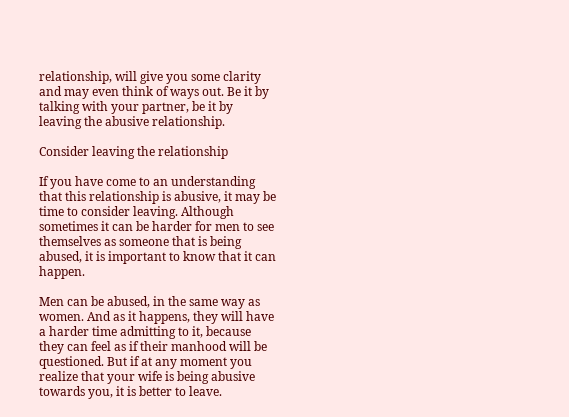relationship, will give you some clarity and may even think of ways out. Be it by talking with your partner, be it by leaving the abusive relationship.

Consider leaving the relationship

If you have come to an understanding that this relationship is abusive, it may be time to consider leaving. Although sometimes it can be harder for men to see themselves as someone that is being abused, it is important to know that it can happen.

Men can be abused, in the same way as women. And as it happens, they will have a harder time admitting to it, because they can feel as if their manhood will be questioned. But if at any moment you realize that your wife is being abusive towards you, it is better to leave.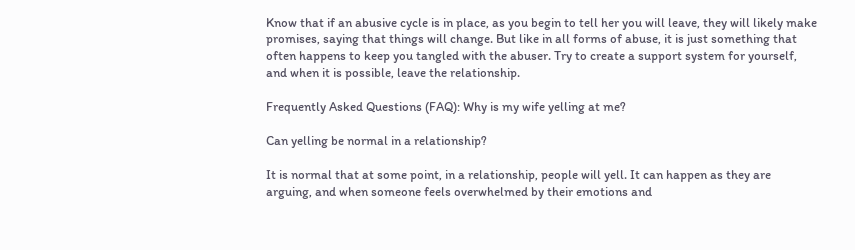Know that if an abusive cycle is in place, as you begin to tell her you will leave, they will likely make promises, saying that things will change. But like in all forms of abuse, it is just something that often happens to keep you tangled with the abuser. Try to create a support system for yourself, and when it is possible, leave the relationship.

Frequently Asked Questions (FAQ): Why is my wife yelling at me?

Can yelling be normal in a relationship?

It is normal that at some point, in a relationship, people will yell. It can happen as they are arguing, and when someone feels overwhelmed by their emotions and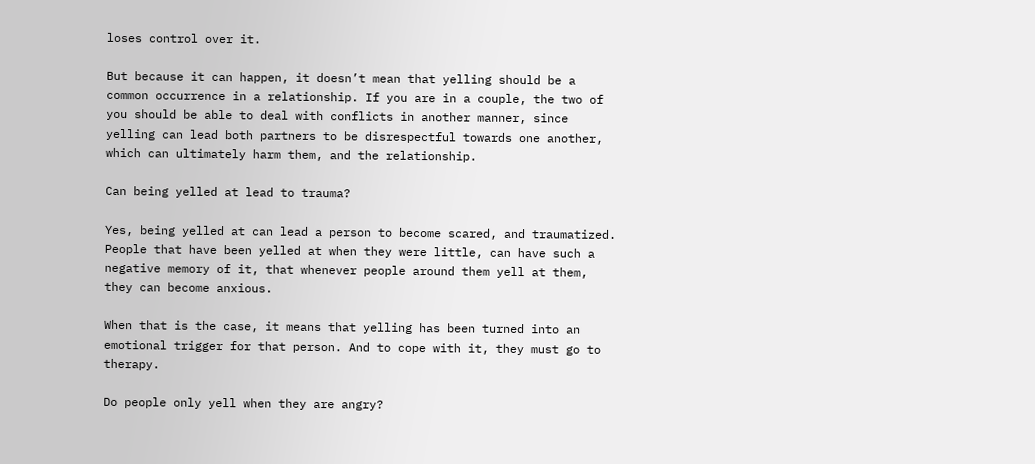loses control over it.

But because it can happen, it doesn’t mean that yelling should be a common occurrence in a relationship. If you are in a couple, the two of you should be able to deal with conflicts in another manner, since yelling can lead both partners to be disrespectful towards one another, which can ultimately harm them, and the relationship.

Can being yelled at lead to trauma?

Yes, being yelled at can lead a person to become scared, and traumatized. People that have been yelled at when they were little, can have such a negative memory of it, that whenever people around them yell at them, they can become anxious.

When that is the case, it means that yelling has been turned into an emotional trigger for that person. And to cope with it, they must go to therapy.

Do people only yell when they are angry?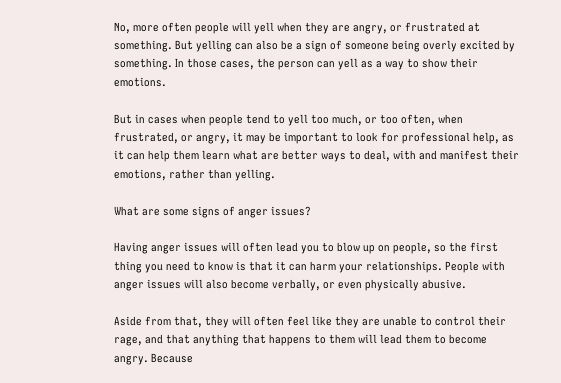No, more often people will yell when they are angry, or frustrated at something. But yelling can also be a sign of someone being overly excited by something. In those cases, the person can yell as a way to show their emotions.

But in cases when people tend to yell too much, or too often, when frustrated, or angry, it may be important to look for professional help, as it can help them learn what are better ways to deal, with and manifest their emotions, rather than yelling.

What are some signs of anger issues?

Having anger issues will often lead you to blow up on people, so the first thing you need to know is that it can harm your relationships. People with anger issues will also become verbally, or even physically abusive.

Aside from that, they will often feel like they are unable to control their rage, and that anything that happens to them will lead them to become angry. Because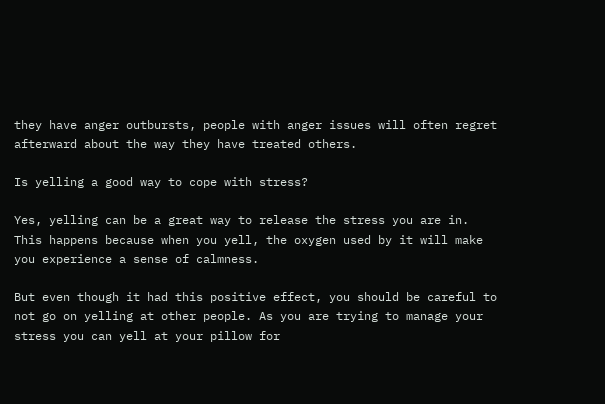they have anger outbursts, people with anger issues will often regret afterward about the way they have treated others.

Is yelling a good way to cope with stress?

Yes, yelling can be a great way to release the stress you are in. This happens because when you yell, the oxygen used by it will make you experience a sense of calmness.

But even though it had this positive effect, you should be careful to not go on yelling at other people. As you are trying to manage your stress you can yell at your pillow for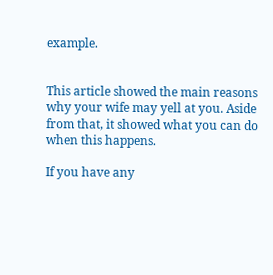example.


This article showed the main reasons why your wife may yell at you. Aside from that, it showed what you can do when this happens.

If you have any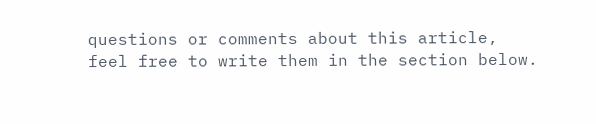questions or comments about this article, feel free to write them in the section below.